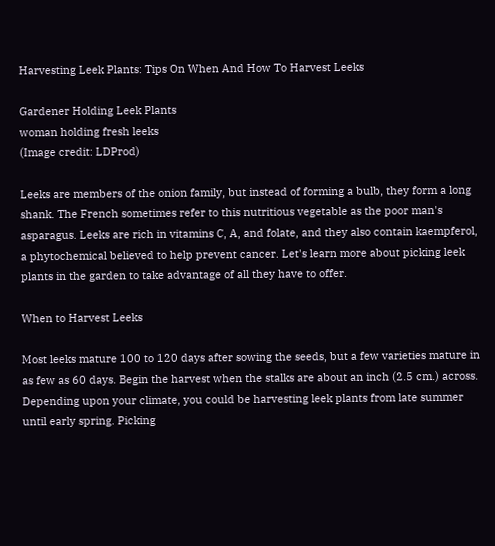Harvesting Leek Plants: Tips On When And How To Harvest Leeks

Gardener Holding Leek Plants
woman holding fresh leeks
(Image credit: LDProd)

Leeks are members of the onion family, but instead of forming a bulb, they form a long shank. The French sometimes refer to this nutritious vegetable as the poor man's asparagus. Leeks are rich in vitamins C, A, and folate, and they also contain kaempferol, a phytochemical believed to help prevent cancer. Let's learn more about picking leek plants in the garden to take advantage of all they have to offer.

When to Harvest Leeks

Most leeks mature 100 to 120 days after sowing the seeds, but a few varieties mature in as few as 60 days. Begin the harvest when the stalks are about an inch (2.5 cm.) across. Depending upon your climate, you could be harvesting leek plants from late summer until early spring. Picking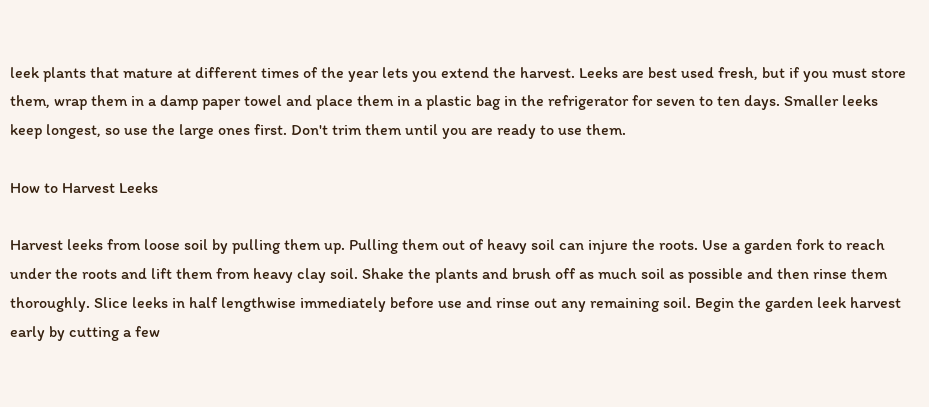leek plants that mature at different times of the year lets you extend the harvest. Leeks are best used fresh, but if you must store them, wrap them in a damp paper towel and place them in a plastic bag in the refrigerator for seven to ten days. Smaller leeks keep longest, so use the large ones first. Don't trim them until you are ready to use them.

How to Harvest Leeks

Harvest leeks from loose soil by pulling them up. Pulling them out of heavy soil can injure the roots. Use a garden fork to reach under the roots and lift them from heavy clay soil. Shake the plants and brush off as much soil as possible and then rinse them thoroughly. Slice leeks in half lengthwise immediately before use and rinse out any remaining soil. Begin the garden leek harvest early by cutting a few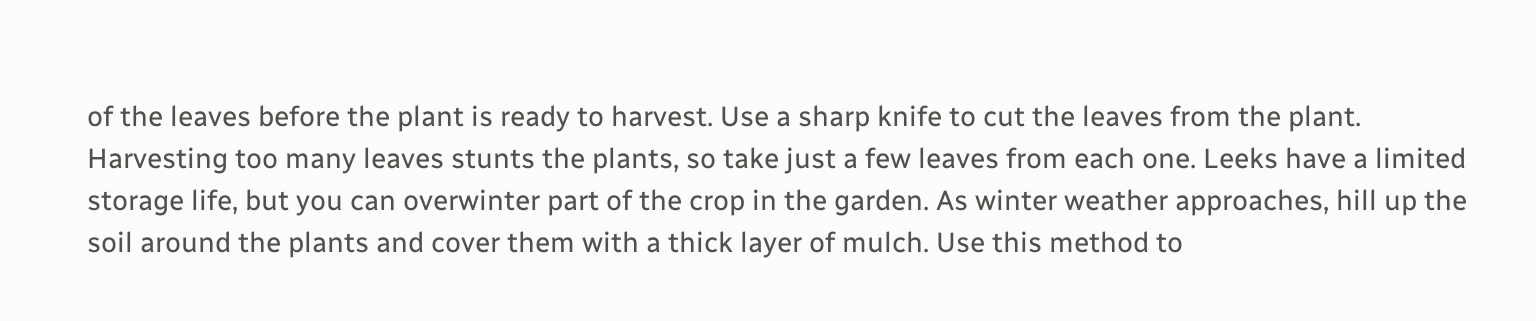of the leaves before the plant is ready to harvest. Use a sharp knife to cut the leaves from the plant. Harvesting too many leaves stunts the plants, so take just a few leaves from each one. Leeks have a limited storage life, but you can overwinter part of the crop in the garden. As winter weather approaches, hill up the soil around the plants and cover them with a thick layer of mulch. Use this method to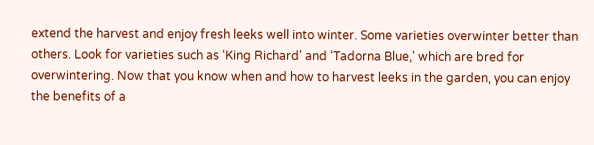extend the harvest and enjoy fresh leeks well into winter. Some varieties overwinter better than others. Look for varieties such as ‘King Richard' and ‘Tadorna Blue,' which are bred for overwintering. Now that you know when and how to harvest leeks in the garden, you can enjoy the benefits of a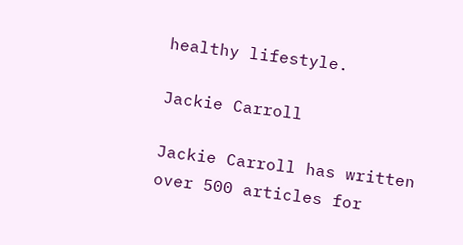healthy lifestyle.

Jackie Carroll

Jackie Carroll has written over 500 articles for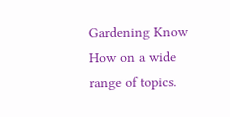Gardening Know How on a wide range of topics.